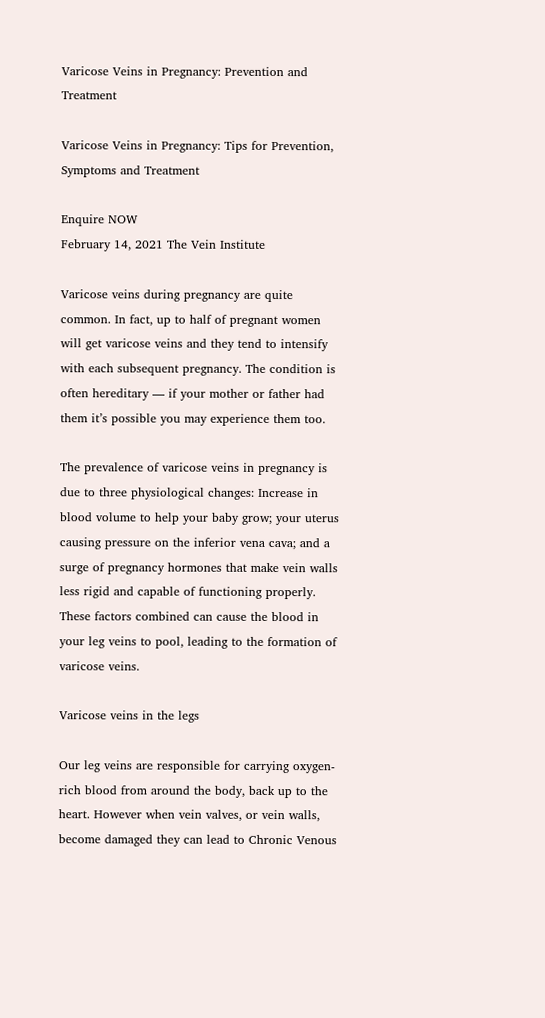Varicose Veins in Pregnancy: Prevention and Treatment

Varicose Veins in Pregnancy: Tips for Prevention, Symptoms and Treatment

Enquire NOW
February 14, 2021 The Vein Institute

Varicose veins during pregnancy are quite common. In fact, up to half of pregnant women will get varicose veins and they tend to intensify with each subsequent pregnancy. The condition is often hereditary — if your mother or father had them it’s possible you may experience them too.

The prevalence of varicose veins in pregnancy is due to three physiological changes: Increase in blood volume to help your baby grow; your uterus causing pressure on the inferior vena cava; and a surge of pregnancy hormones that make vein walls less rigid and capable of functioning properly. These factors combined can cause the blood in your leg veins to pool, leading to the formation of varicose veins.

Varicose veins in the legs

Our leg veins are responsible for carrying oxygen-rich blood from around the body, back up to the heart. However when vein valves, or vein walls, become damaged they can lead to Chronic Venous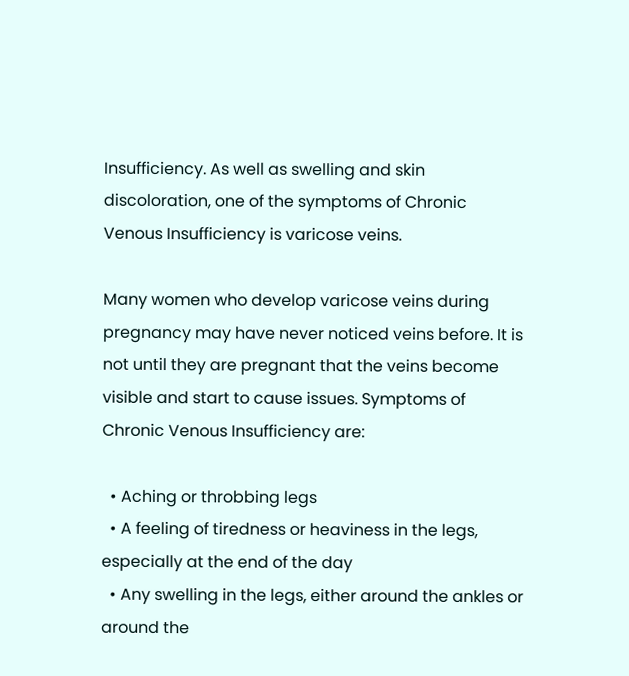Insufficiency. As well as swelling and skin discoloration, one of the symptoms of Chronic Venous Insufficiency is varicose veins.

Many women who develop varicose veins during pregnancy may have never noticed veins before. It is not until they are pregnant that the veins become visible and start to cause issues. Symptoms of Chronic Venous Insufficiency are:

  • Aching or throbbing legs
  • A feeling of tiredness or heaviness in the legs, especially at the end of the day
  • Any swelling in the legs, either around the ankles or around the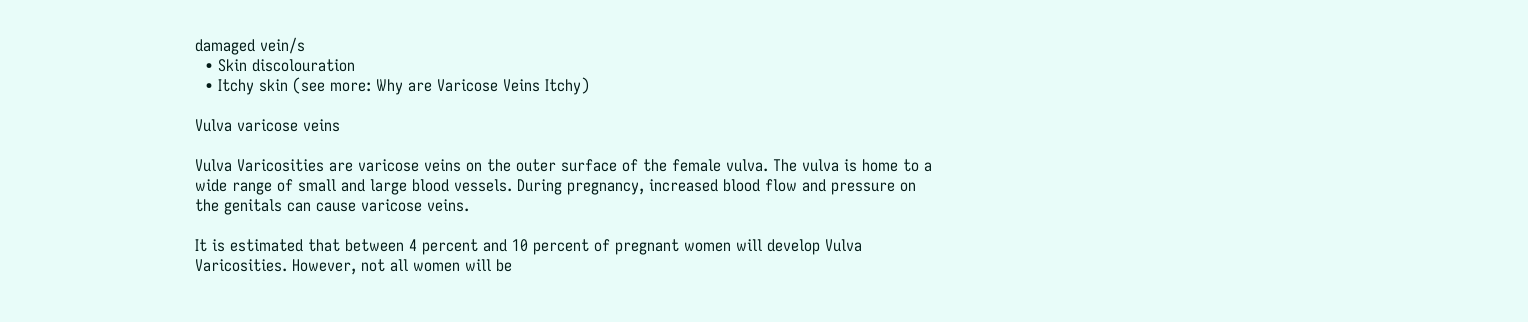damaged vein/s
  • Skin discolouration
  • Itchy skin (see more: Why are Varicose Veins Itchy)

Vulva varicose veins

Vulva Varicosities are varicose veins on the outer surface of the female vulva. The vulva is home to a wide range of small and large blood vessels. During pregnancy, increased blood flow and pressure on the genitals can cause varicose veins.

It is estimated that between 4 percent and 10 percent of pregnant women will develop Vulva Varicosities. However, not all women will be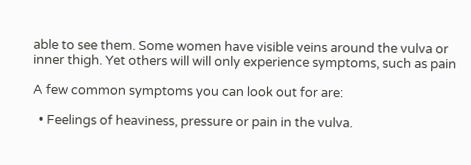able to see them. Some women have visible veins around the vulva or inner thigh. Yet others will will only experience symptoms, such as pain

A few common symptoms you can look out for are:

  • Feelings of heaviness, pressure or pain in the vulva.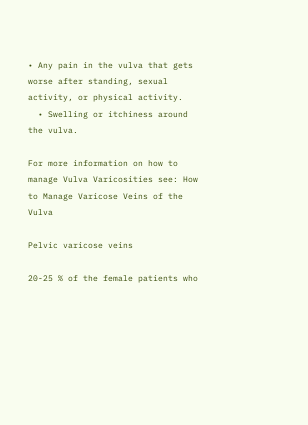• Any pain in the vulva that gets worse after standing, sexual activity, or physical activity.
  • Swelling or itchiness around the vulva.

For more information on how to manage Vulva Varicosities see: How to Manage Varicose Veins of the Vulva

Pelvic varicose veins

20-25 % of the female patients who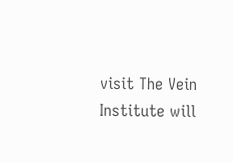visit The Vein Institute will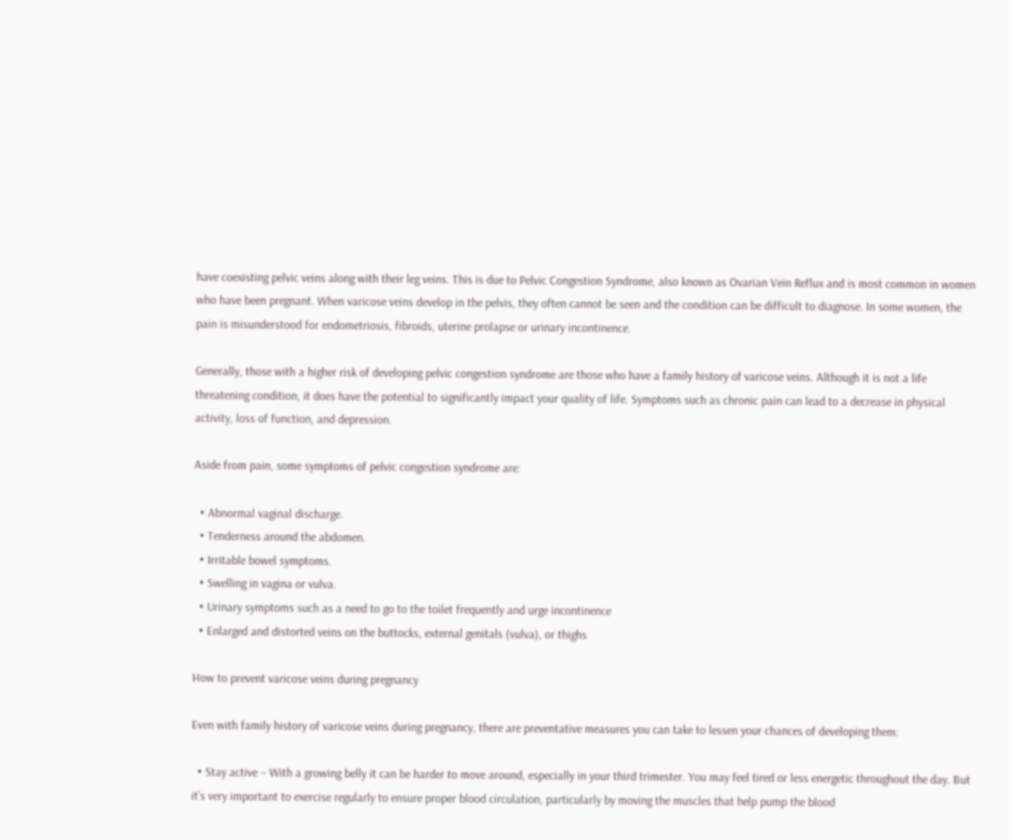have coexisting pelvic veins along with their leg veins. This is due to Pelvic Congestion Syndrome, also known as Ovarian Vein Reflux and is most common in women who have been pregnant. When varicose veins develop in the pelvis, they often cannot be seen and the condition can be difficult to diagnose. In some women, the pain is misunderstood for endometriosis, fibroids, uterine prolapse or urinary incontinence.

Generally, those with a higher risk of developing pelvic congestion syndrome are those who have a family history of varicose veins. Although it is not a life threatening condition, it does have the potential to significantly impact your quality of life. Symptoms such as chronic pain can lead to a decrease in physical activity, loss of function, and depression.

Aside from pain, some symptoms of pelvic congestion syndrome are:

  • Abnormal vaginal discharge.
  • Tenderness around the abdomen.
  • Irritable bowel symptoms.
  • Swelling in vagina or vulva.
  • Urinary symptoms such as a need to go to the toilet frequently and urge incontinence
  • Enlarged and distorted veins on the buttocks, external genitals (vulva), or thighs

How to prevent varicose veins during pregnancy

Even with family history of varicose veins during pregnancy, there are preventative measures you can take to lessen your chances of developing them:

  • Stay active – With a growing belly it can be harder to move around, especially in your third trimester. You may feel tired or less energetic throughout the day. But it’s very important to exercise regularly to ensure proper blood circulation, particularly by moving the muscles that help pump the blood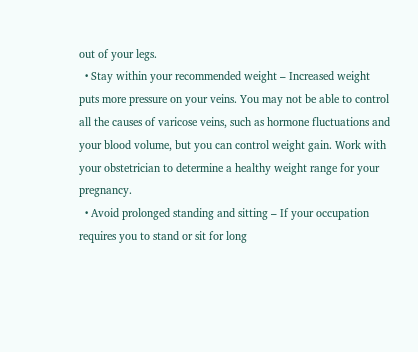out of your legs.
  • Stay within your recommended weight – Increased weight puts more pressure on your veins. You may not be able to control all the causes of varicose veins, such as hormone fluctuations and your blood volume, but you can control weight gain. Work with your obstetrician to determine a healthy weight range for your pregnancy.
  • Avoid prolonged standing and sitting – If your occupation requires you to stand or sit for long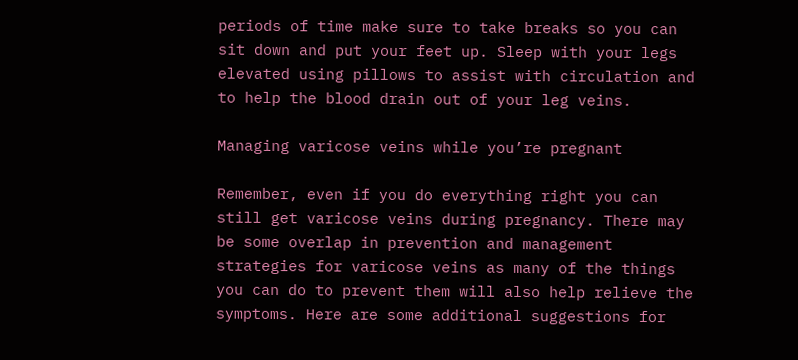periods of time make sure to take breaks so you can sit down and put your feet up. Sleep with your legs elevated using pillows to assist with circulation and to help the blood drain out of your leg veins.

Managing varicose veins while you’re pregnant

Remember, even if you do everything right you can still get varicose veins during pregnancy. There may be some overlap in prevention and management strategies for varicose veins as many of the things you can do to prevent them will also help relieve the symptoms. Here are some additional suggestions for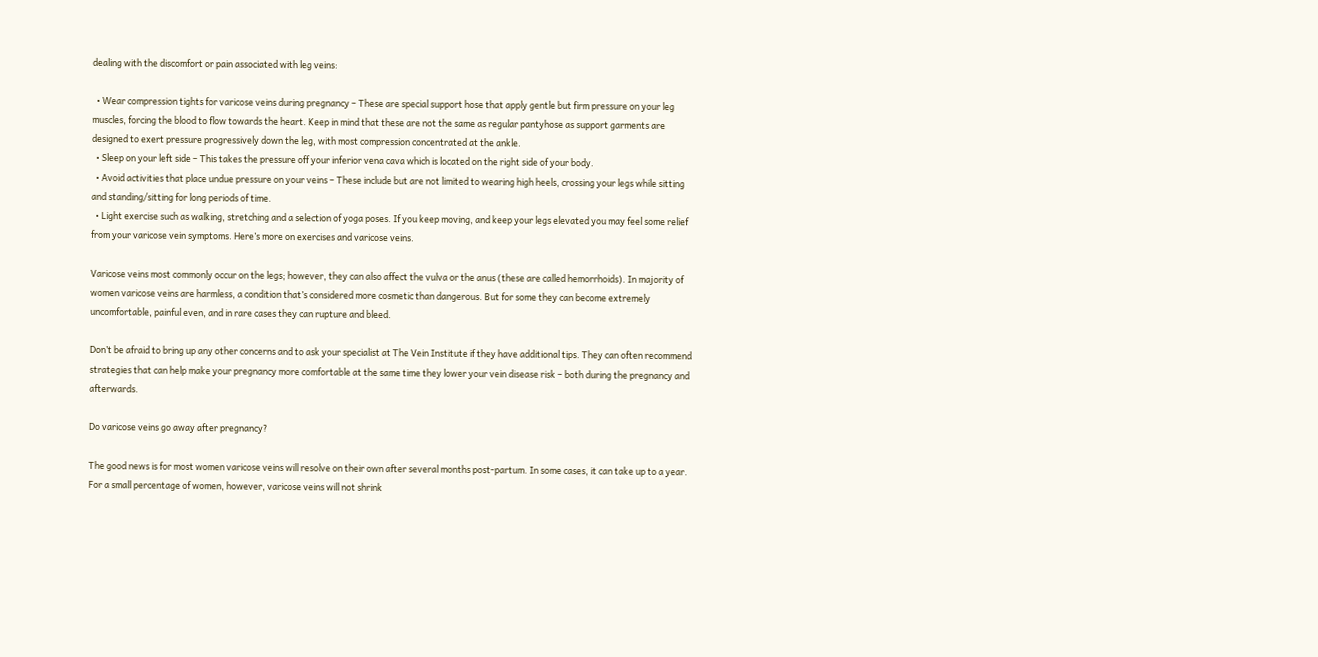dealing with the discomfort or pain associated with leg veins:

  • Wear compression tights for varicose veins during pregnancy – These are special support hose that apply gentle but firm pressure on your leg muscles, forcing the blood to flow towards the heart. Keep in mind that these are not the same as regular pantyhose as support garments are designed to exert pressure progressively down the leg, with most compression concentrated at the ankle.
  • Sleep on your left side – This takes the pressure off your inferior vena cava which is located on the right side of your body.
  • Avoid activities that place undue pressure on your veins – These include but are not limited to wearing high heels, crossing your legs while sitting and standing/sitting for long periods of time.
  • Light exercise such as walking, stretching and a selection of yoga poses. If you keep moving, and keep your legs elevated you may feel some relief from your varicose vein symptoms. Here’s more on exercises and varicose veins.

Varicose veins most commonly occur on the legs; however, they can also affect the vulva or the anus (these are called hemorrhoids). In majority of women varicose veins are harmless, a condition that’s considered more cosmetic than dangerous. But for some they can become extremely uncomfortable, painful even, and in rare cases they can rupture and bleed.

Don’t be afraid to bring up any other concerns and to ask your specialist at The Vein Institute if they have additional tips. They can often recommend strategies that can help make your pregnancy more comfortable at the same time they lower your vein disease risk – both during the pregnancy and afterwards.

Do varicose veins go away after pregnancy?

The good news is for most women varicose veins will resolve on their own after several months post-partum. In some cases, it can take up to a year. For a small percentage of women, however, varicose veins will not shrink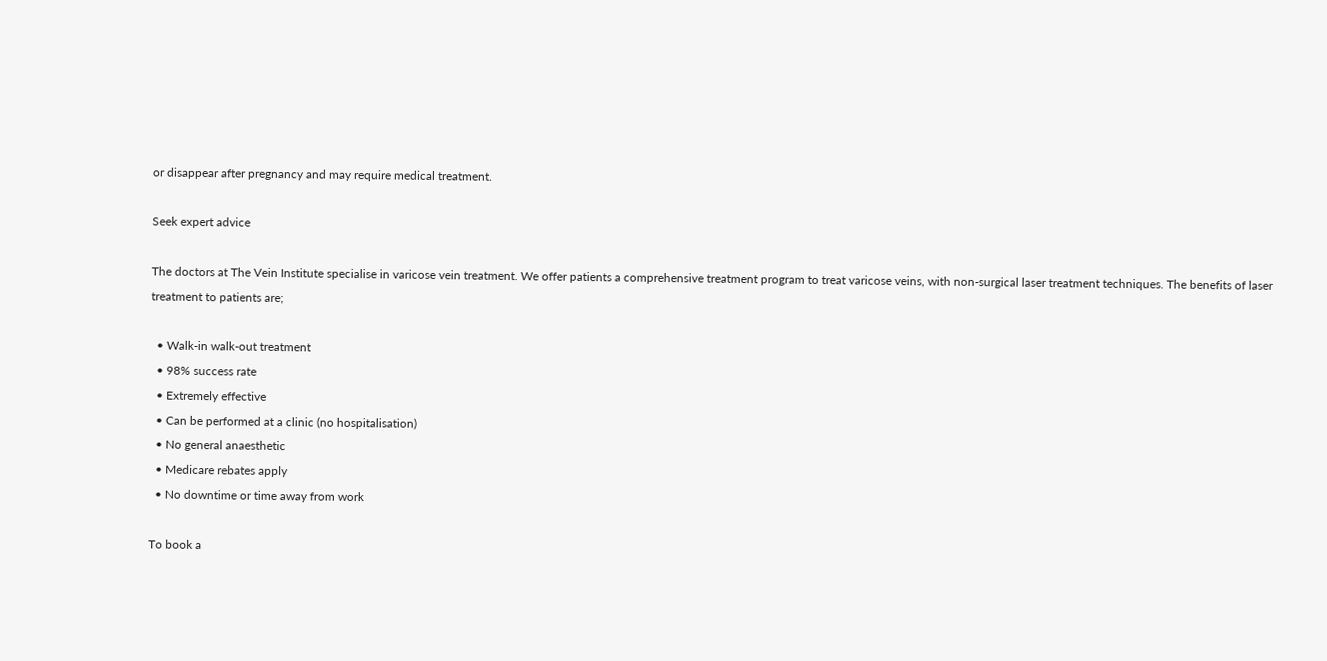or disappear after pregnancy and may require medical treatment.

Seek expert advice

The doctors at The Vein Institute specialise in varicose vein treatment. We offer patients a comprehensive treatment program to treat varicose veins, with non-surgical laser treatment techniques. The benefits of laser treatment to patients are;

  • Walk-in walk-out treatment
  • 98% success rate
  • Extremely effective
  • Can be performed at a clinic (no hospitalisation)
  • No general anaesthetic
  • Medicare rebates apply
  • No downtime or time away from work

To book a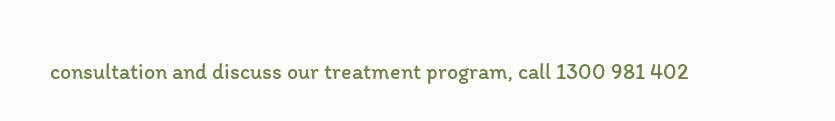consultation and discuss our treatment program, call 1300 981 402